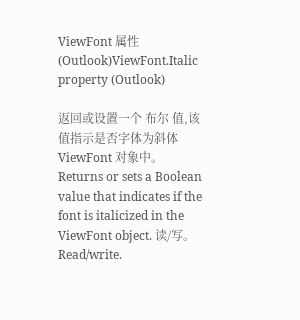ViewFont 属性(Outlook)ViewFont.Italic property (Outlook)

返回或设置一个 布尔 值,该值指示是否字体为斜体 ViewFont 对象中。Returns or sets a Boolean value that indicates if the font is italicized in the ViewFont object. 读/写。Read/write.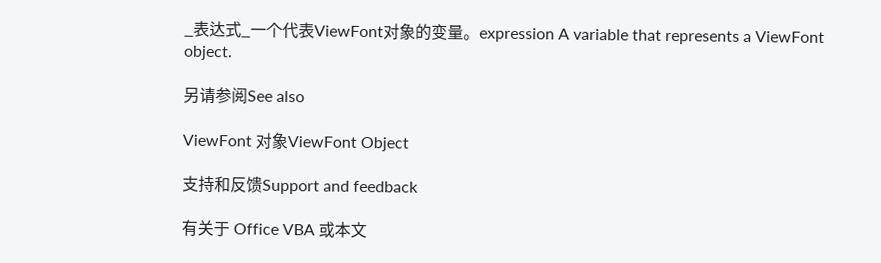_表达式_一个代表ViewFont对象的变量。expression A variable that represents a ViewFont object.

另请参阅See also

ViewFont 对象ViewFont Object

支持和反馈Support and feedback

有关于 Office VBA 或本文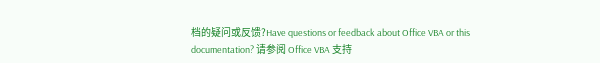档的疑问或反馈?Have questions or feedback about Office VBA or this documentation? 请参阅 Office VBA 支持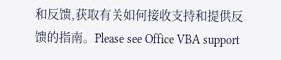和反馈,获取有关如何接收支持和提供反馈的指南。Please see Office VBA support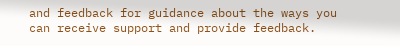and feedback for guidance about the ways you can receive support and provide feedback.